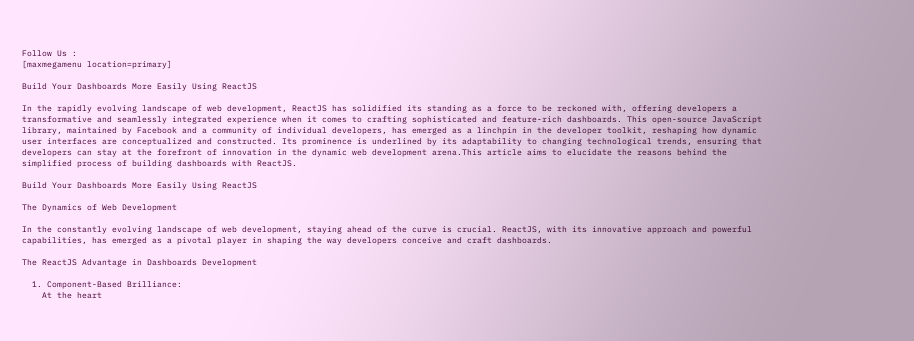Follow Us :
[maxmegamenu location=primary]

Build Your Dashboards More Easily Using ReactJS

In the rapidly evolving landscape of web development, ReactJS has solidified its standing as a force to be reckoned with, offering developers a transformative and seamlessly integrated experience when it comes to crafting sophisticated and feature-rich dashboards. This open-source JavaScript library, maintained by Facebook and a community of individual developers, has emerged as a linchpin in the developer toolkit, reshaping how dynamic user interfaces are conceptualized and constructed. Its prominence is underlined by its adaptability to changing technological trends, ensuring that developers can stay at the forefront of innovation in the dynamic web development arena.This article aims to elucidate the reasons behind the simplified process of building dashboards with ReactJS.

Build Your Dashboards More Easily Using ReactJS

The Dynamics of Web Development

In the constantly evolving landscape of web development, staying ahead of the curve is crucial. ReactJS, with its innovative approach and powerful capabilities, has emerged as a pivotal player in shaping the way developers conceive and craft dashboards.

The ReactJS Advantage in Dashboards Development

  1. Component-Based Brilliance:
    At the heart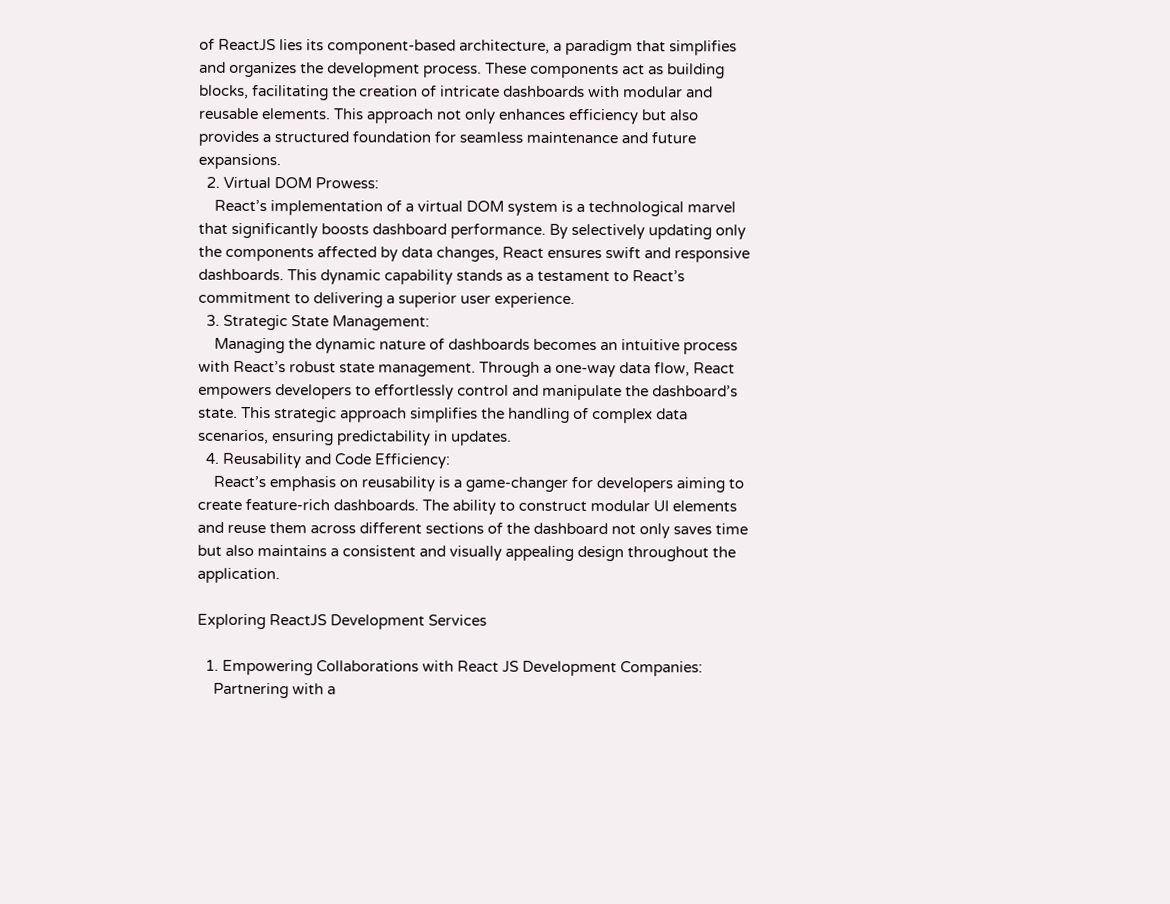of ReactJS lies its component-based architecture, a paradigm that simplifies and organizes the development process. These components act as building blocks, facilitating the creation of intricate dashboards with modular and reusable elements. This approach not only enhances efficiency but also provides a structured foundation for seamless maintenance and future expansions.
  2. Virtual DOM Prowess:
    React’s implementation of a virtual DOM system is a technological marvel that significantly boosts dashboard performance. By selectively updating only the components affected by data changes, React ensures swift and responsive dashboards. This dynamic capability stands as a testament to React’s commitment to delivering a superior user experience.
  3. Strategic State Management:
    Managing the dynamic nature of dashboards becomes an intuitive process with React’s robust state management. Through a one-way data flow, React empowers developers to effortlessly control and manipulate the dashboard’s state. This strategic approach simplifies the handling of complex data scenarios, ensuring predictability in updates.
  4. Reusability and Code Efficiency:
    React’s emphasis on reusability is a game-changer for developers aiming to create feature-rich dashboards. The ability to construct modular UI elements and reuse them across different sections of the dashboard not only saves time but also maintains a consistent and visually appealing design throughout the application.

Exploring ReactJS Development Services

  1. Empowering Collaborations with React JS Development Companies:
    Partnering with a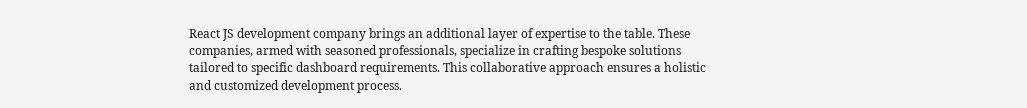React JS development company brings an additional layer of expertise to the table. These companies, armed with seasoned professionals, specialize in crafting bespoke solutions tailored to specific dashboard requirements. This collaborative approach ensures a holistic and customized development process.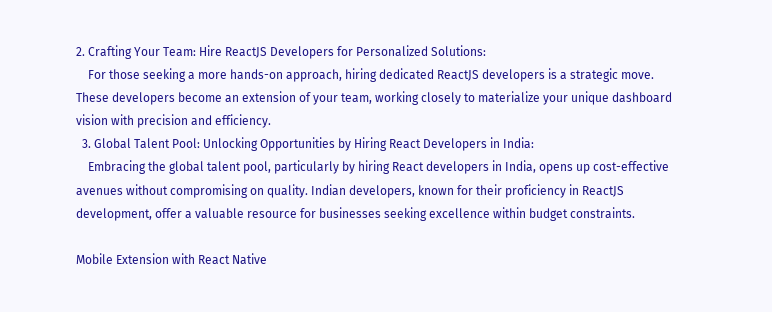2. Crafting Your Team: Hire ReactJS Developers for Personalized Solutions:
    For those seeking a more hands-on approach, hiring dedicated ReactJS developers is a strategic move. These developers become an extension of your team, working closely to materialize your unique dashboard vision with precision and efficiency.
  3. Global Talent Pool: Unlocking Opportunities by Hiring React Developers in India:
    Embracing the global talent pool, particularly by hiring React developers in India, opens up cost-effective avenues without compromising on quality. Indian developers, known for their proficiency in ReactJS development, offer a valuable resource for businesses seeking excellence within budget constraints.

Mobile Extension with React Native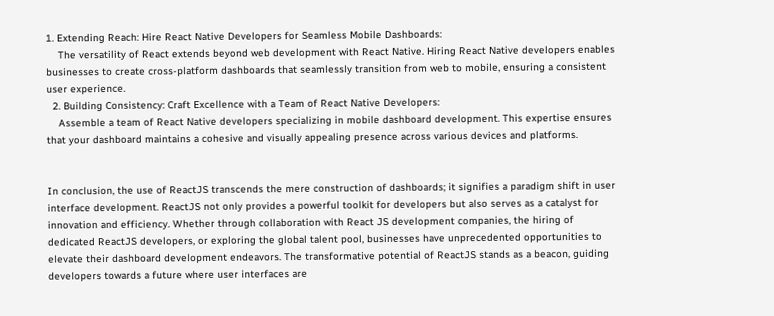1. Extending Reach: Hire React Native Developers for Seamless Mobile Dashboards:
    The versatility of React extends beyond web development with React Native. Hiring React Native developers enables businesses to create cross-platform dashboards that seamlessly transition from web to mobile, ensuring a consistent user experience.
  2. Building Consistency: Craft Excellence with a Team of React Native Developers:
    Assemble a team of React Native developers specializing in mobile dashboard development. This expertise ensures that your dashboard maintains a cohesive and visually appealing presence across various devices and platforms.


In conclusion, the use of ReactJS transcends the mere construction of dashboards; it signifies a paradigm shift in user interface development. ReactJS not only provides a powerful toolkit for developers but also serves as a catalyst for innovation and efficiency. Whether through collaboration with React JS development companies, the hiring of dedicated ReactJS developers, or exploring the global talent pool, businesses have unprecedented opportunities to elevate their dashboard development endeavors. The transformative potential of ReactJS stands as a beacon, guiding developers towards a future where user interfaces are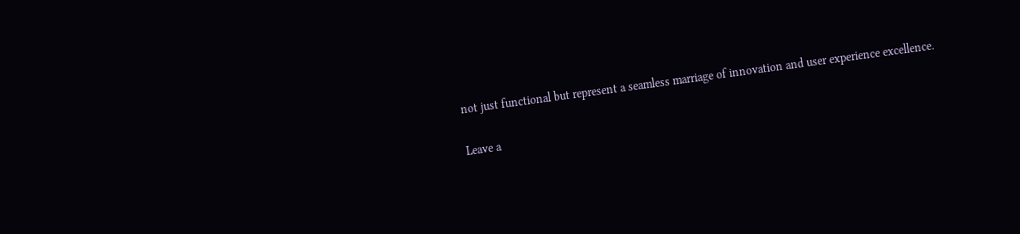not just functional but represent a seamless marriage of innovation and user experience excellence.

Leave a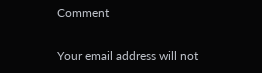Comment

Your email address will not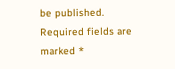be published. Required fields are marked *